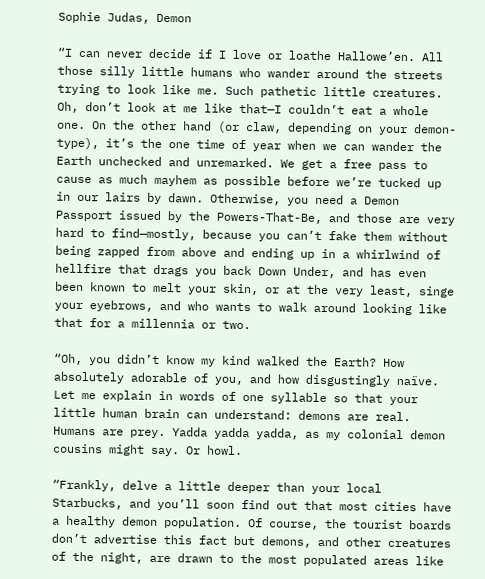Sophie Judas, Demon

“I can never decide if I love or loathe Hallowe’en. All those silly little humans who wander around the streets trying to look like me. Such pathetic little creatures. Oh, don’t look at me like that—I couldn’t eat a whole one. On the other hand (or claw, depending on your demon-type), it’s the one time of year when we can wander the Earth unchecked and unremarked. We get a free pass to cause as much mayhem as possible before we’re tucked up in our lairs by dawn. Otherwise, you need a Demon Passport issued by the Powers-That-Be, and those are very hard to find—mostly, because you can’t fake them without being zapped from above and ending up in a whirlwind of hellfire that drags you back Down Under, and has even been known to melt your skin, or at the very least, singe your eyebrows, and who wants to walk around looking like that for a millennia or two.

“Oh, you didn’t know my kind walked the Earth? How absolutely adorable of you, and how disgustingly naïve. Let me explain in words of one syllable so that your little human brain can understand: demons are real. Humans are prey. Yadda yadda yadda, as my colonial demon cousins might say. Or howl.

“Frankly, delve a little deeper than your local Starbucks, and you’ll soon find out that most cities have a healthy demon population. Of course, the tourist boards don’t advertise this fact but demons, and other creatures of the night, are drawn to the most populated areas like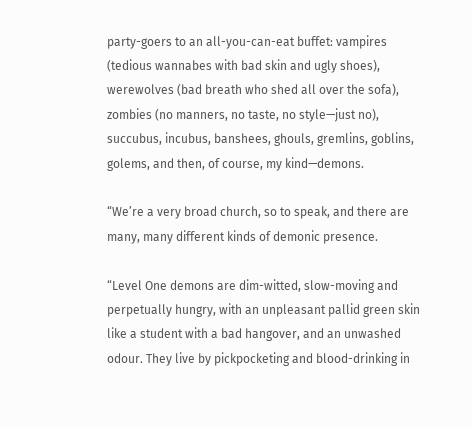party-goers to an all-you-can-eat buffet: vampires (tedious wannabes with bad skin and ugly shoes), werewolves (bad breath who shed all over the sofa), zombies (no manners, no taste, no style—just no), succubus, incubus, banshees, ghouls, gremlins, goblins, golems, and then, of course, my kind—demons.

“We’re a very broad church, so to speak, and there are many, many different kinds of demonic presence.

“Level One demons are dim-witted, slow-moving and perpetually hungry, with an unpleasant pallid green skin like a student with a bad hangover, and an unwashed odour. They live by pickpocketing and blood-drinking in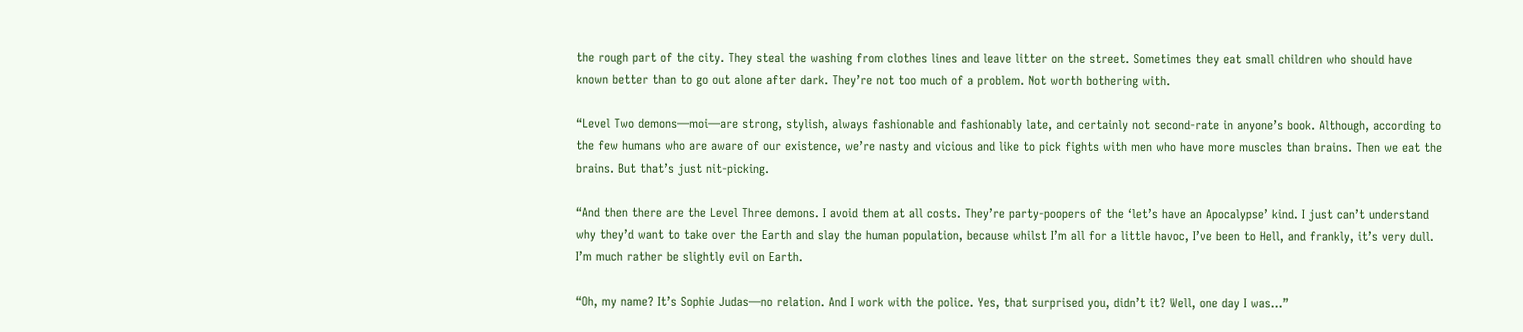the rough part of the city. They steal the washing from clothes lines and leave litter on the street. Sometimes they eat small children who should have known better than to go out alone after dark. They’re not too much of a problem. Not worth bothering with.

“Level Two demons—moi—are strong, stylish, always fashionable and fashionably late, and certainly not second-rate in anyone’s book. Although, according to the few humans who are aware of our existence, we’re nasty and vicious and like to pick fights with men who have more muscles than brains. Then we eat the brains. But that’s just nit-picking.

“And then there are the Level Three demons. I avoid them at all costs. They’re party-poopers of the ‘let’s have an Apocalypse’ kind. I just can’t understand why they’d want to take over the Earth and slay the human population, because whilst I’m all for a little havoc, I’ve been to Hell, and frankly, it’s very dull. I’m much rather be slightly evil on Earth.

“Oh, my name? It’s Sophie Judas—no relation. And I work with the police. Yes, that surprised you, didn’t it? Well, one day I was…”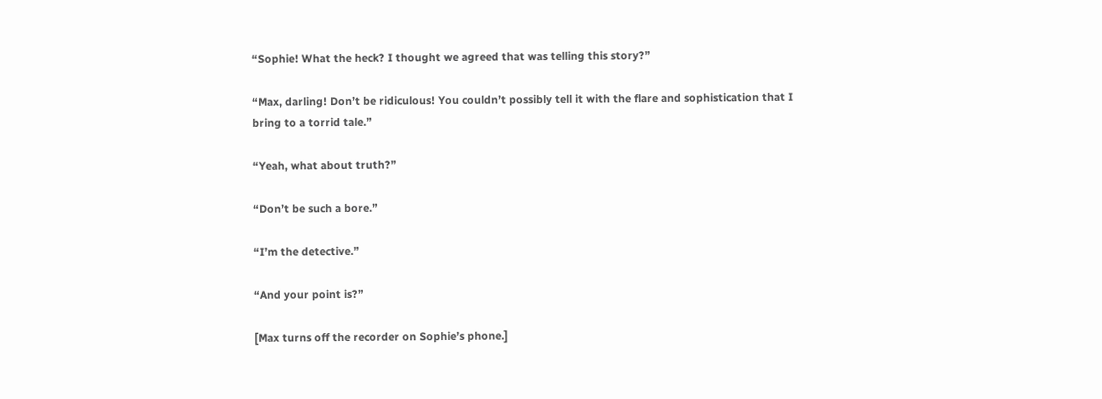“Sophie! What the heck? I thought we agreed that was telling this story?”

“Max, darling! Don’t be ridiculous! You couldn’t possibly tell it with the flare and sophistication that I bring to a torrid tale.”

“Yeah, what about truth?”

“Don’t be such a bore.”

“I’m the detective.”

“And your point is?”

[Max turns off the recorder on Sophie’s phone.]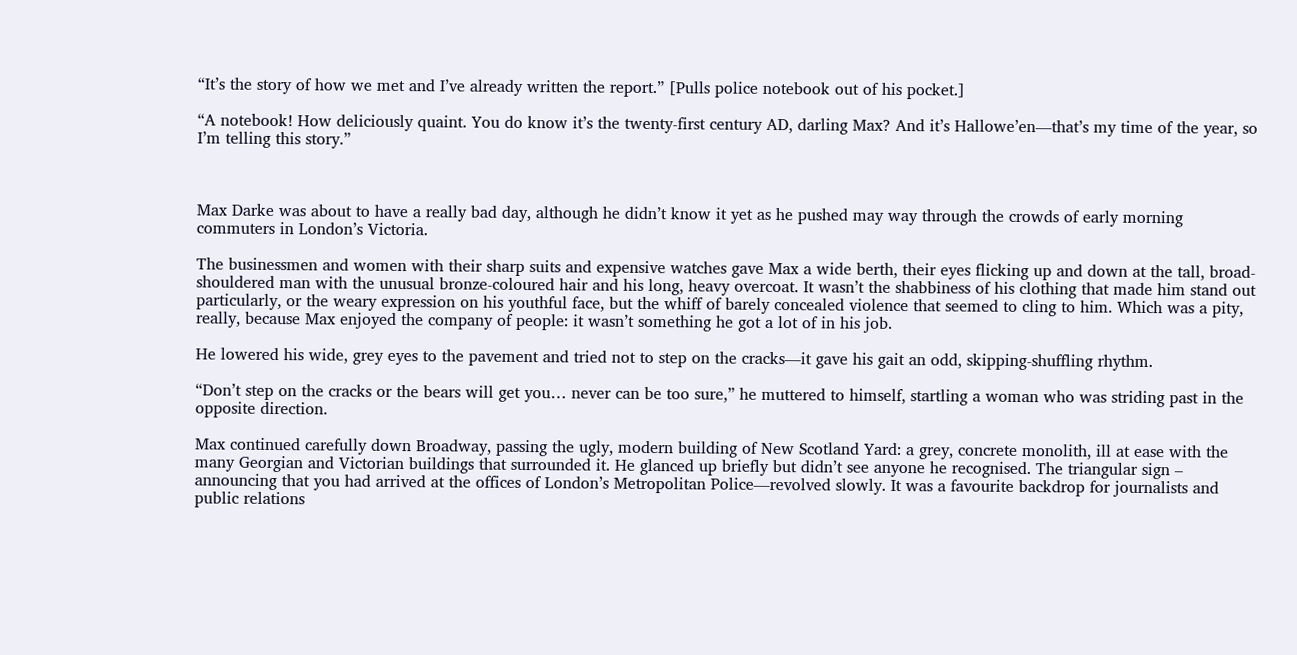“It’s the story of how we met and I’ve already written the report.” [Pulls police notebook out of his pocket.]

“A notebook! How deliciously quaint. You do know it’s the twenty-first century AD, darling Max? And it’s Hallowe’en—that’s my time of the year, so I’m telling this story.”



Max Darke was about to have a really bad day, although he didn’t know it yet as he pushed may way through the crowds of early morning commuters in London’s Victoria.

The businessmen and women with their sharp suits and expensive watches gave Max a wide berth, their eyes flicking up and down at the tall, broad-shouldered man with the unusual bronze-coloured hair and his long, heavy overcoat. It wasn’t the shabbiness of his clothing that made him stand out particularly, or the weary expression on his youthful face, but the whiff of barely concealed violence that seemed to cling to him. Which was a pity, really, because Max enjoyed the company of people: it wasn’t something he got a lot of in his job.

He lowered his wide, grey eyes to the pavement and tried not to step on the cracks—it gave his gait an odd, skipping-shuffling rhythm.

“Don’t step on the cracks or the bears will get you… never can be too sure,” he muttered to himself, startling a woman who was striding past in the opposite direction.

Max continued carefully down Broadway, passing the ugly, modern building of New Scotland Yard: a grey, concrete monolith, ill at ease with the many Georgian and Victorian buildings that surrounded it. He glanced up briefly but didn’t see anyone he recognised. The triangular sign – announcing that you had arrived at the offices of London’s Metropolitan Police—revolved slowly. It was a favourite backdrop for journalists and public relations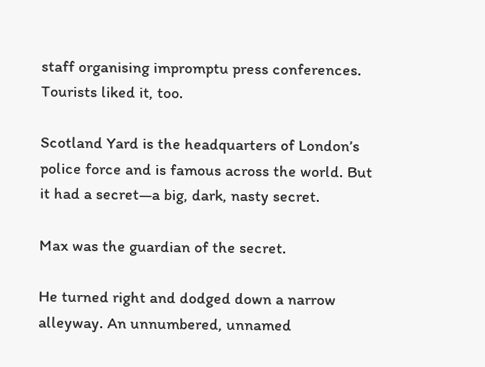staff organising impromptu press conferences. Tourists liked it, too.

Scotland Yard is the headquarters of London’s police force and is famous across the world. But it had a secret—a big, dark, nasty secret.

Max was the guardian of the secret.

He turned right and dodged down a narrow alleyway. An unnumbered, unnamed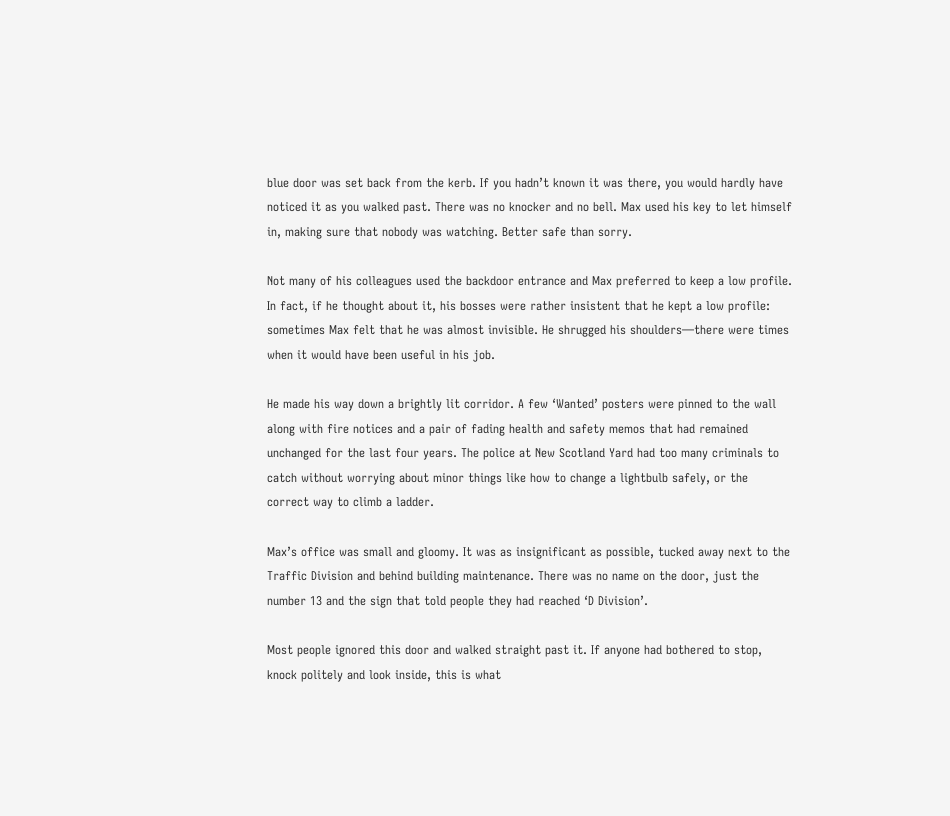blue door was set back from the kerb. If you hadn’t known it was there, you would hardly have noticed it as you walked past. There was no knocker and no bell. Max used his key to let himself in, making sure that nobody was watching. Better safe than sorry.

Not many of his colleagues used the backdoor entrance and Max preferred to keep a low profile. In fact, if he thought about it, his bosses were rather insistent that he kept a low profile: sometimes Max felt that he was almost invisible. He shrugged his shoulders—there were times when it would have been useful in his job.

He made his way down a brightly lit corridor. A few ‘Wanted’ posters were pinned to the wall along with fire notices and a pair of fading health and safety memos that had remained unchanged for the last four years. The police at New Scotland Yard had too many criminals to catch without worrying about minor things like how to change a lightbulb safely, or the correct way to climb a ladder.

Max’s office was small and gloomy. It was as insignificant as possible, tucked away next to the Traffic Division and behind building maintenance. There was no name on the door, just the number 13 and the sign that told people they had reached ‘D Division’.

Most people ignored this door and walked straight past it. If anyone had bothered to stop, knock politely and look inside, this is what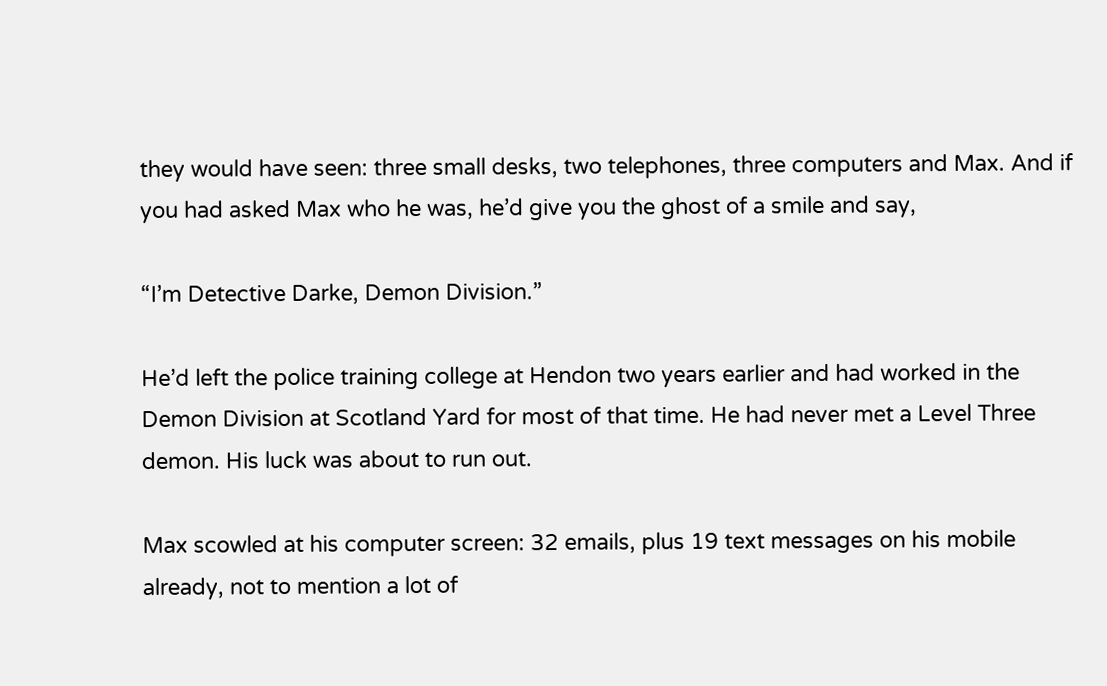they would have seen: three small desks, two telephones, three computers and Max. And if you had asked Max who he was, he’d give you the ghost of a smile and say,

“I’m Detective Darke, Demon Division.”

He’d left the police training college at Hendon two years earlier and had worked in the Demon Division at Scotland Yard for most of that time. He had never met a Level Three demon. His luck was about to run out.

Max scowled at his computer screen: 32 emails, plus 19 text messages on his mobile already, not to mention a lot of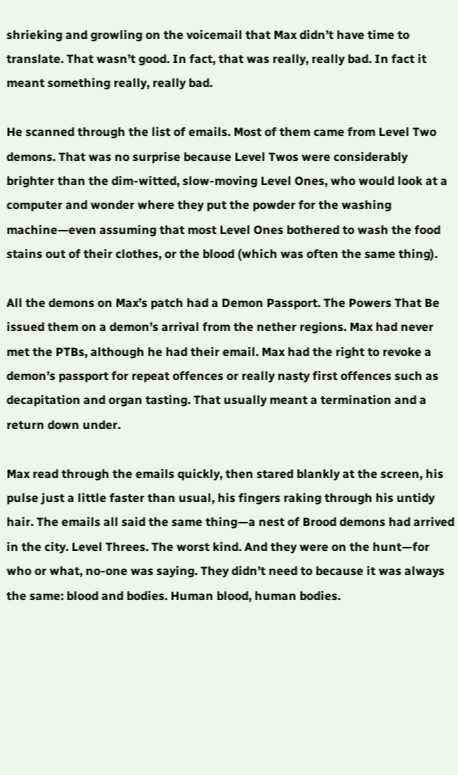shrieking and growling on the voicemail that Max didn’t have time to translate. That wasn’t good. In fact, that was really, really bad. In fact it meant something really, really bad.

He scanned through the list of emails. Most of them came from Level Two demons. That was no surprise because Level Twos were considerably brighter than the dim-witted, slow-moving Level Ones, who would look at a computer and wonder where they put the powder for the washing machine—even assuming that most Level Ones bothered to wash the food stains out of their clothes, or the blood (which was often the same thing).

All the demons on Max’s patch had a Demon Passport. The Powers That Be issued them on a demon’s arrival from the nether regions. Max had never met the PTBs, although he had their email. Max had the right to revoke a demon’s passport for repeat offences or really nasty first offences such as decapitation and organ tasting. That usually meant a termination and a return down under.

Max read through the emails quickly, then stared blankly at the screen, his pulse just a little faster than usual, his fingers raking through his untidy hair. The emails all said the same thing—a nest of Brood demons had arrived in the city. Level Threes. The worst kind. And they were on the hunt—for who or what, no-one was saying. They didn’t need to because it was always the same: blood and bodies. Human blood, human bodies.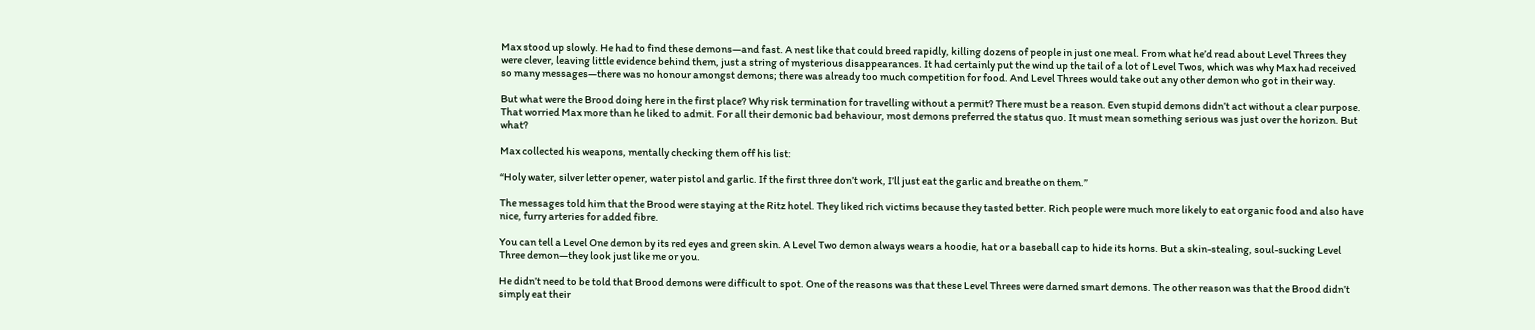Max stood up slowly. He had to find these demons—and fast. A nest like that could breed rapidly, killing dozens of people in just one meal. From what he’d read about Level Threes they were clever, leaving little evidence behind them, just a string of mysterious disappearances. It had certainly put the wind up the tail of a lot of Level Twos, which was why Max had received so many messages—there was no honour amongst demons; there was already too much competition for food. And Level Threes would take out any other demon who got in their way.

But what were the Brood doing here in the first place? Why risk termination for travelling without a permit? There must be a reason. Even stupid demons didn’t act without a clear purpose. That worried Max more than he liked to admit. For all their demonic bad behaviour, most demons preferred the status quo. It must mean something serious was just over the horizon. But what?

Max collected his weapons, mentally checking them off his list:

“Holy water, silver letter opener, water pistol and garlic. If the first three don’t work, I’ll just eat the garlic and breathe on them.”

The messages told him that the Brood were staying at the Ritz hotel. They liked rich victims because they tasted better. Rich people were much more likely to eat organic food and also have nice, furry arteries for added fibre.

You can tell a Level One demon by its red eyes and green skin. A Level Two demon always wears a hoodie, hat or a baseball cap to hide its horns. But a skin-stealing, soul-sucking Level Three demon—they look just like me or you.

He didn’t need to be told that Brood demons were difficult to spot. One of the reasons was that these Level Threes were darned smart demons. The other reason was that the Brood didn’t simply eat their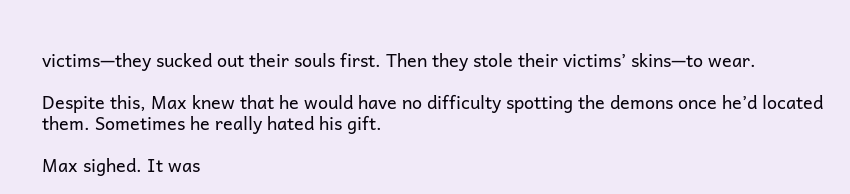victims—they sucked out their souls first. Then they stole their victims’ skins—to wear.

Despite this, Max knew that he would have no difficulty spotting the demons once he’d located them. Sometimes he really hated his gift.

Max sighed. It was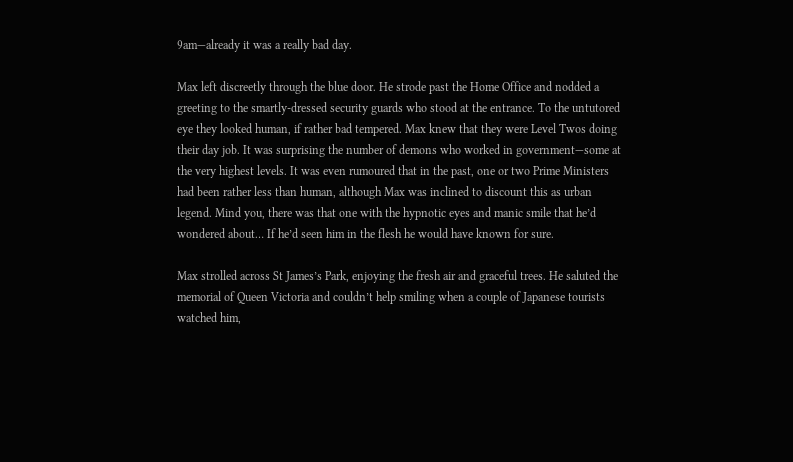9am—already it was a really bad day.

Max left discreetly through the blue door. He strode past the Home Office and nodded a greeting to the smartly-dressed security guards who stood at the entrance. To the untutored eye they looked human, if rather bad tempered. Max knew that they were Level Twos doing their day job. It was surprising the number of demons who worked in government—some at the very highest levels. It was even rumoured that in the past, one or two Prime Ministers had been rather less than human, although Max was inclined to discount this as urban legend. Mind you, there was that one with the hypnotic eyes and manic smile that he’d wondered about… If he’d seen him in the flesh he would have known for sure.

Max strolled across St James’s Park, enjoying the fresh air and graceful trees. He saluted the memorial of Queen Victoria and couldn’t help smiling when a couple of Japanese tourists watched him,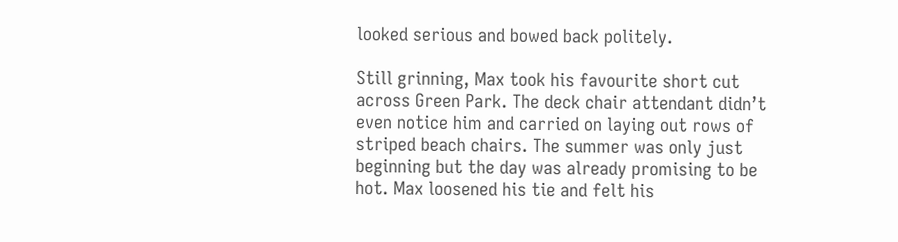looked serious and bowed back politely.

Still grinning, Max took his favourite short cut across Green Park. The deck chair attendant didn’t even notice him and carried on laying out rows of striped beach chairs. The summer was only just beginning but the day was already promising to be hot. Max loosened his tie and felt his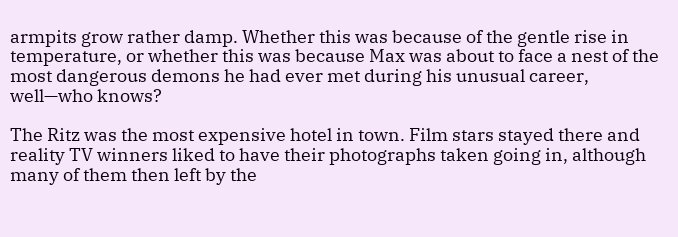armpits grow rather damp. Whether this was because of the gentle rise in temperature, or whether this was because Max was about to face a nest of the most dangerous demons he had ever met during his unusual career, well—who knows?

The Ritz was the most expensive hotel in town. Film stars stayed there and reality TV winners liked to have their photographs taken going in, although many of them then left by the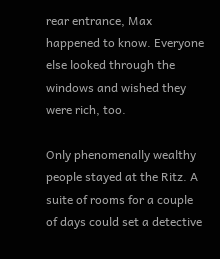rear entrance, Max happened to know. Everyone else looked through the windows and wished they were rich, too.

Only phenomenally wealthy people stayed at the Ritz. A suite of rooms for a couple of days could set a detective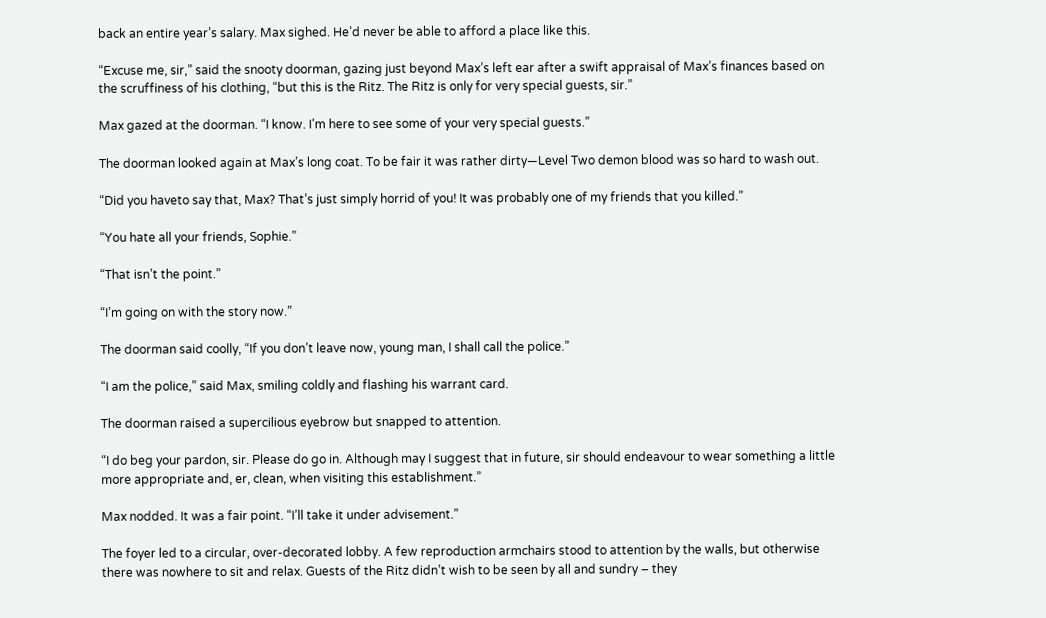back an entire year’s salary. Max sighed. He’d never be able to afford a place like this.

“Excuse me, sir,” said the snooty doorman, gazing just beyond Max’s left ear after a swift appraisal of Max’s finances based on the scruffiness of his clothing, “but this is the Ritz. The Ritz is only for very special guests, sir.”

Max gazed at the doorman. “I know. I’m here to see some of your very special guests.”

The doorman looked again at Max’s long coat. To be fair it was rather dirty—Level Two demon blood was so hard to wash out.

“Did you haveto say that, Max? That’s just simply horrid of you! It was probably one of my friends that you killed.”

“You hate all your friends, Sophie.”

“That isn’t the point.”

“I’m going on with the story now.”

The doorman said coolly, “If you don’t leave now, young man, I shall call the police.”

“I am the police,” said Max, smiling coldly and flashing his warrant card.

The doorman raised a supercilious eyebrow but snapped to attention.

“I do beg your pardon, sir. Please do go in. Although may I suggest that in future, sir should endeavour to wear something a little more appropriate and, er, clean, when visiting this establishment.”

Max nodded. It was a fair point. “I’ll take it under advisement.”

The foyer led to a circular, over-decorated lobby. A few reproduction armchairs stood to attention by the walls, but otherwise there was nowhere to sit and relax. Guests of the Ritz didn’t wish to be seen by all and sundry – they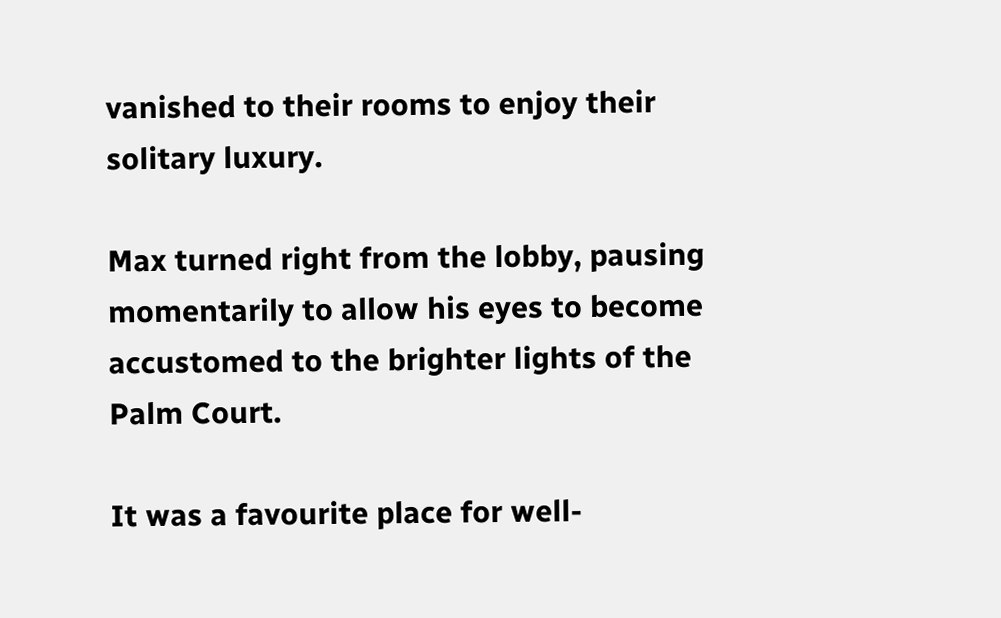vanished to their rooms to enjoy their solitary luxury.

Max turned right from the lobby, pausing momentarily to allow his eyes to become accustomed to the brighter lights of the Palm Court.

It was a favourite place for well-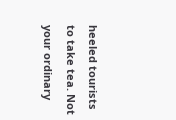heeled tourists to take tea. Not your ordinary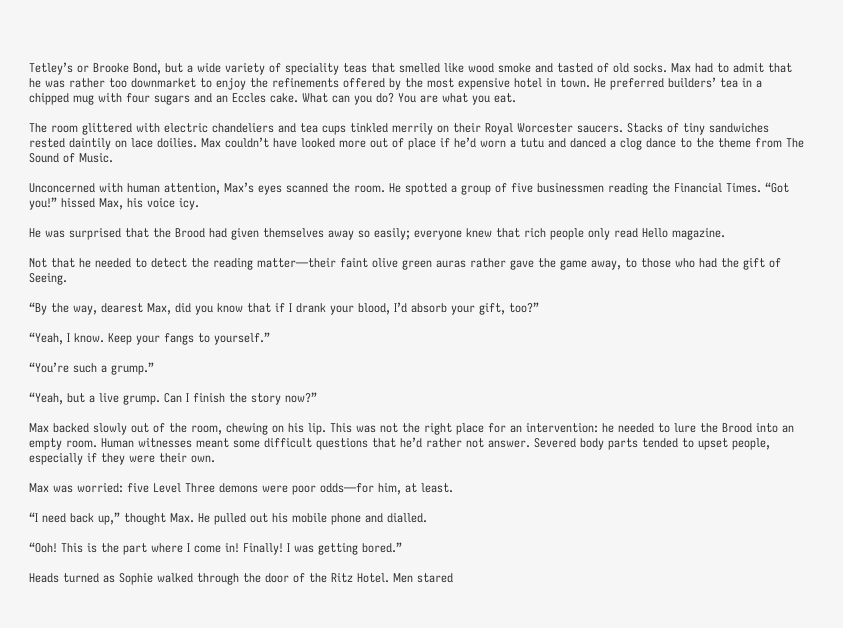Tetley’s or Brooke Bond, but a wide variety of speciality teas that smelled like wood smoke and tasted of old socks. Max had to admit that he was rather too downmarket to enjoy the refinements offered by the most expensive hotel in town. He preferred builders’ tea in a chipped mug with four sugars and an Eccles cake. What can you do? You are what you eat.

The room glittered with electric chandeliers and tea cups tinkled merrily on their Royal Worcester saucers. Stacks of tiny sandwiches rested daintily on lace doilies. Max couldn’t have looked more out of place if he’d worn a tutu and danced a clog dance to the theme from The Sound of Music.

Unconcerned with human attention, Max’s eyes scanned the room. He spotted a group of five businessmen reading the Financial Times. “Got you!” hissed Max, his voice icy.

He was surprised that the Brood had given themselves away so easily; everyone knew that rich people only read Hello magazine.

Not that he needed to detect the reading matter—their faint olive green auras rather gave the game away, to those who had the gift of Seeing.

“By the way, dearest Max, did you know that if I drank your blood, I’d absorb your gift, too?”

“Yeah, I know. Keep your fangs to yourself.”

“You’re such a grump.”

“Yeah, but a live grump. Can I finish the story now?”

Max backed slowly out of the room, chewing on his lip. This was not the right place for an intervention: he needed to lure the Brood into an empty room. Human witnesses meant some difficult questions that he’d rather not answer. Severed body parts tended to upset people, especially if they were their own.

Max was worried: five Level Three demons were poor odds—for him, at least.

“I need back up,” thought Max. He pulled out his mobile phone and dialled.

“Ooh! This is the part where I come in! Finally! I was getting bored.”

Heads turned as Sophie walked through the door of the Ritz Hotel. Men stared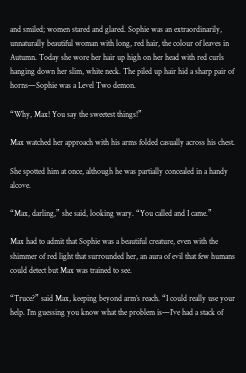and smiled; women stared and glared. Sophie was an extraordinarily, unnaturally beautiful woman with long, red hair, the colour of leaves in Autumn. Today she wore her hair up high on her head with red curls hanging down her slim, white neck. The piled up hair hid a sharp pair of horns—Sophie was a Level Two demon.

“Why, Max! You say the sweetest things!”

Max watched her approach with his arms folded casually across his chest.

She spotted him at once, although he was partially concealed in a handy alcove.

“Max, darling,” she said, looking wary. “You called and I came.”

Max had to admit that Sophie was a beautiful creature, even with the shimmer of red light that surrounded her, an aura of evil that few humans could detect but Max was trained to see.

“Truce?” said Max, keeping beyond arm’s reach. “I could really use your help. I’m guessing you know what the problem is—I’ve had a stack of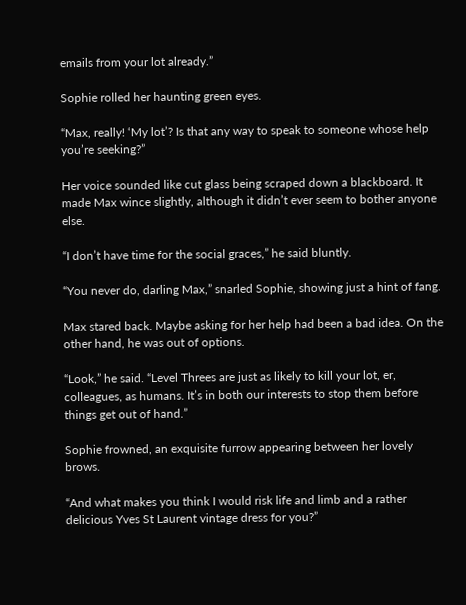emails from your lot already.”

Sophie rolled her haunting green eyes.

“Max, really! ‘My lot’? Is that any way to speak to someone whose help you’re seeking?”

Her voice sounded like cut glass being scraped down a blackboard. It made Max wince slightly, although it didn’t ever seem to bother anyone else.

“I don’t have time for the social graces,” he said bluntly.

“You never do, darling Max,” snarled Sophie, showing just a hint of fang.

Max stared back. Maybe asking for her help had been a bad idea. On the other hand, he was out of options.

“Look,” he said. “Level Threes are just as likely to kill your lot, er, colleagues, as humans. It’s in both our interests to stop them before things get out of hand.”

Sophie frowned, an exquisite furrow appearing between her lovely brows.

“And what makes you think I would risk life and limb and a rather delicious Yves St Laurent vintage dress for you?”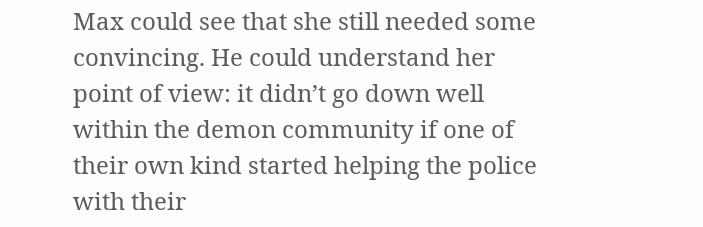Max could see that she still needed some convincing. He could understand her point of view: it didn’t go down well within the demon community if one of their own kind started helping the police with their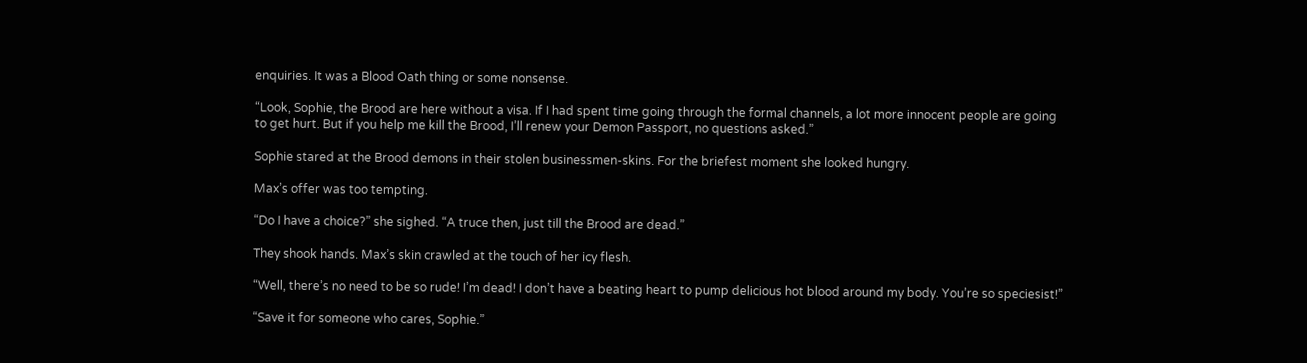enquiries. It was a Blood Oath thing or some nonsense.

“Look, Sophie, the Brood are here without a visa. If I had spent time going through the formal channels, a lot more innocent people are going to get hurt. But if you help me kill the Brood, I’ll renew your Demon Passport, no questions asked.”

Sophie stared at the Brood demons in their stolen businessmen-skins. For the briefest moment she looked hungry.

Max’s offer was too tempting.

“Do I have a choice?” she sighed. “A truce then, just till the Brood are dead.”

They shook hands. Max’s skin crawled at the touch of her icy flesh.

“Well, there’s no need to be so rude! I’m dead! I don’t have a beating heart to pump delicious hot blood around my body. You’re so speciesist!”

“Save it for someone who cares, Sophie.”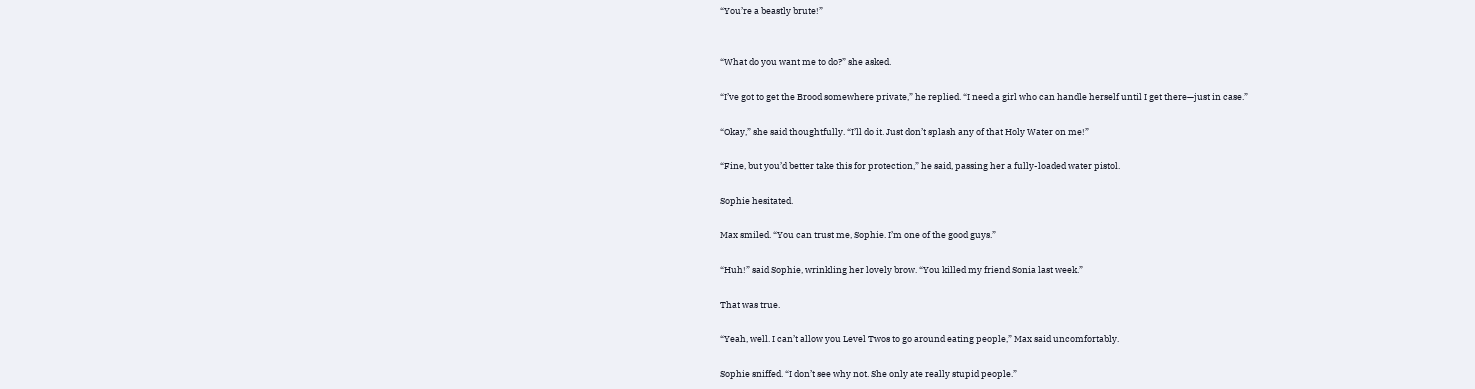“You’re a beastly brute!”


“What do you want me to do?” she asked.

“I’ve got to get the Brood somewhere private,” he replied. “I need a girl who can handle herself until I get there—just in case.”

“Okay,” she said thoughtfully. “I’ll do it. Just don’t splash any of that Holy Water on me!”

“Fine, but you’d better take this for protection,” he said, passing her a fully-loaded water pistol.

Sophie hesitated.

Max smiled. “You can trust me, Sophie. I’m one of the good guys.”

“Huh!” said Sophie, wrinkling her lovely brow. “You killed my friend Sonia last week.”

That was true.

“Yeah, well. I can’t allow you Level Twos to go around eating people,” Max said uncomfortably.

Sophie sniffed. “I don’t see why not. She only ate really stupid people.”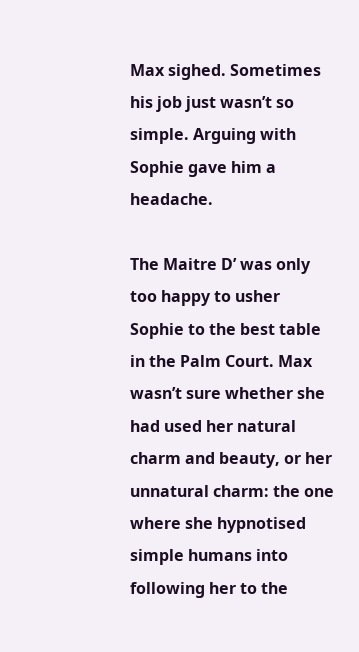Max sighed. Sometimes his job just wasn’t so simple. Arguing with Sophie gave him a headache.

The Maitre D’ was only too happy to usher Sophie to the best table in the Palm Court. Max wasn’t sure whether she had used her natural charm and beauty, or her unnatural charm: the one where she hypnotised simple humans into following her to the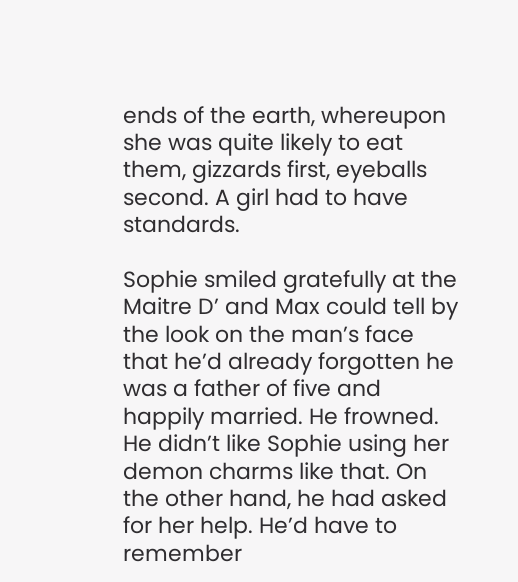ends of the earth, whereupon she was quite likely to eat them, gizzards first, eyeballs second. A girl had to have standards.

Sophie smiled gratefully at the Maitre D’ and Max could tell by the look on the man’s face that he’d already forgotten he was a father of five and happily married. He frowned. He didn’t like Sophie using her demon charms like that. On the other hand, he had asked for her help. He’d have to remember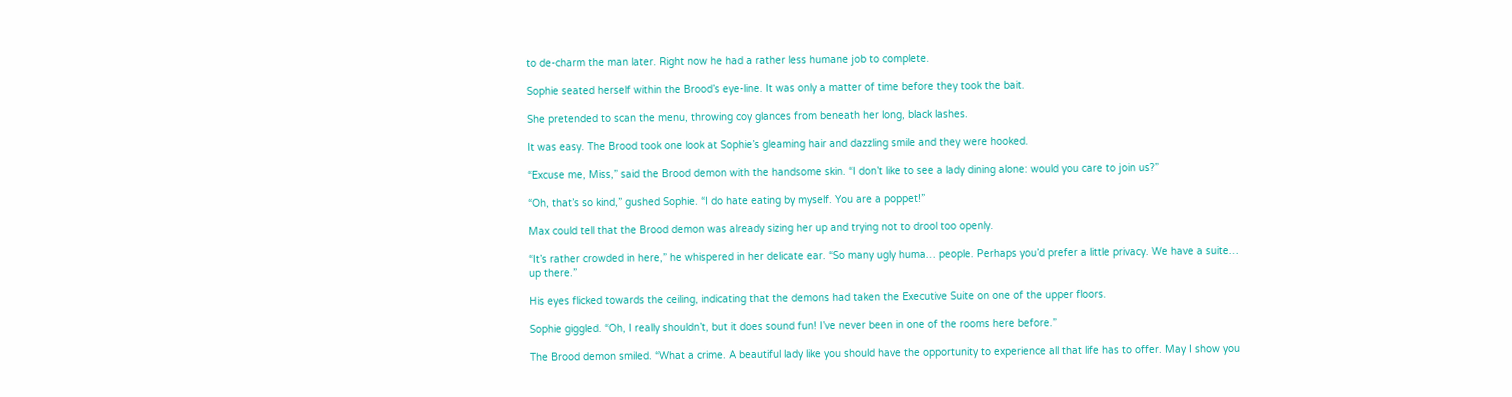to de-charm the man later. Right now he had a rather less humane job to complete.

Sophie seated herself within the Brood’s eye-line. It was only a matter of time before they took the bait.

She pretended to scan the menu, throwing coy glances from beneath her long, black lashes.

It was easy. The Brood took one look at Sophie’s gleaming hair and dazzling smile and they were hooked.

“Excuse me, Miss,” said the Brood demon with the handsome skin. “I don’t like to see a lady dining alone: would you care to join us?”

“Oh, that’s so kind,” gushed Sophie. “I do hate eating by myself. You are a poppet!”

Max could tell that the Brood demon was already sizing her up and trying not to drool too openly.

“It’s rather crowded in here,” he whispered in her delicate ear. “So many ugly huma… people. Perhaps you’d prefer a little privacy. We have a suite… up there.”

His eyes flicked towards the ceiling, indicating that the demons had taken the Executive Suite on one of the upper floors.

Sophie giggled. “Oh, I really shouldn’t, but it does sound fun! I’ve never been in one of the rooms here before.”

The Brood demon smiled. “What a crime. A beautiful lady like you should have the opportunity to experience all that life has to offer. May I show you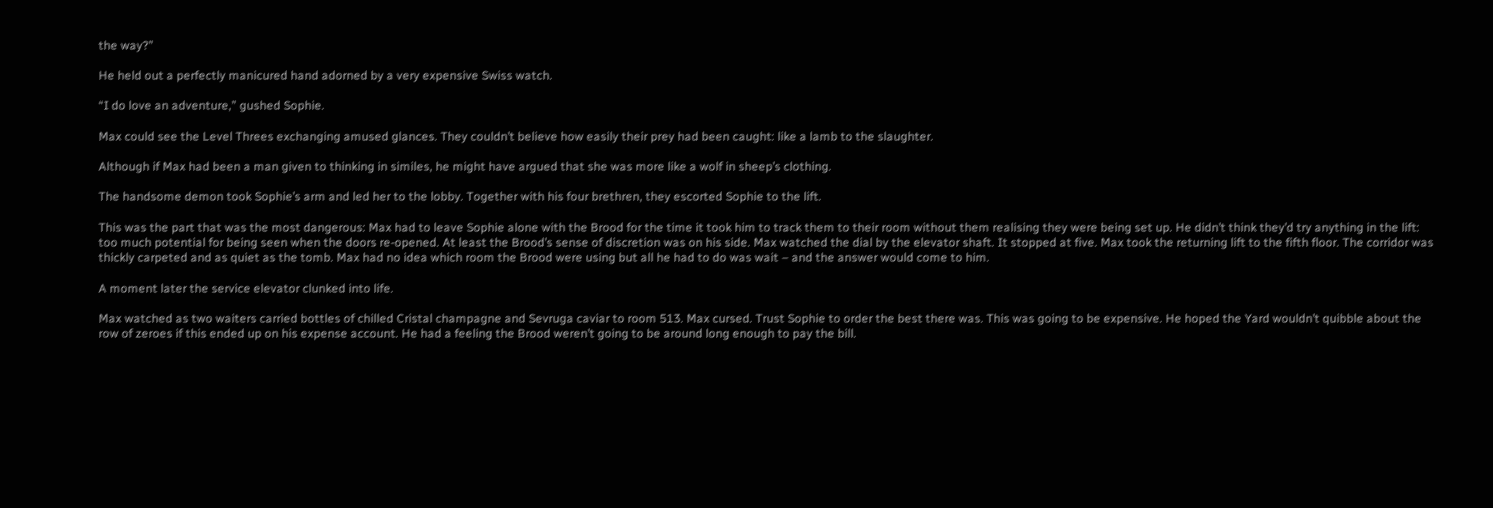the way?”

He held out a perfectly manicured hand adorned by a very expensive Swiss watch.

“I do love an adventure,” gushed Sophie.

Max could see the Level Threes exchanging amused glances. They couldn’t believe how easily their prey had been caught: like a lamb to the slaughter.

Although if Max had been a man given to thinking in similes, he might have argued that she was more like a wolf in sheep’s clothing.

The handsome demon took Sophie’s arm and led her to the lobby. Together with his four brethren, they escorted Sophie to the lift.

This was the part that was the most dangerous: Max had to leave Sophie alone with the Brood for the time it took him to track them to their room without them realising they were being set up. He didn’t think they’d try anything in the lift: too much potential for being seen when the doors re-opened. At least the Brood’s sense of discretion was on his side. Max watched the dial by the elevator shaft. It stopped at five. Max took the returning lift to the fifth floor. The corridor was thickly carpeted and as quiet as the tomb. Max had no idea which room the Brood were using but all he had to do was wait – and the answer would come to him.

A moment later the service elevator clunked into life.

Max watched as two waiters carried bottles of chilled Cristal champagne and Sevruga caviar to room 513. Max cursed. Trust Sophie to order the best there was. This was going to be expensive. He hoped the Yard wouldn’t quibble about the row of zeroes if this ended up on his expense account. He had a feeling the Brood weren’t going to be around long enough to pay the bill.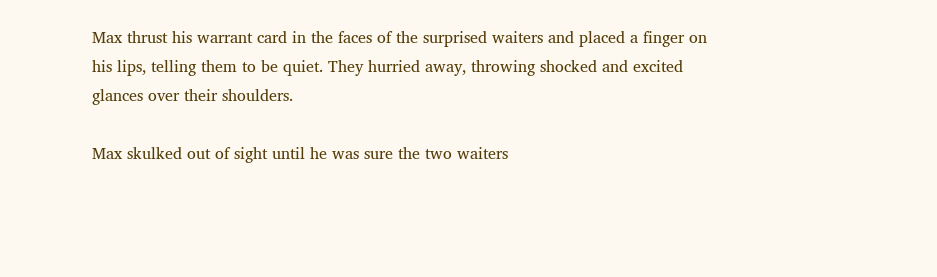Max thrust his warrant card in the faces of the surprised waiters and placed a finger on his lips, telling them to be quiet. They hurried away, throwing shocked and excited glances over their shoulders.

Max skulked out of sight until he was sure the two waiters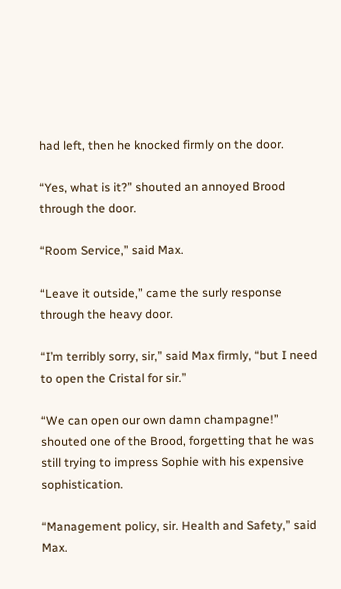had left, then he knocked firmly on the door.

“Yes, what is it?” shouted an annoyed Brood through the door.

“Room Service,” said Max.

“Leave it outside,” came the surly response through the heavy door.

“I’m terribly sorry, sir,” said Max firmly, “but I need to open the Cristal for sir.”

“We can open our own damn champagne!” shouted one of the Brood, forgetting that he was still trying to impress Sophie with his expensive sophistication.

“Management policy, sir. Health and Safety,” said Max.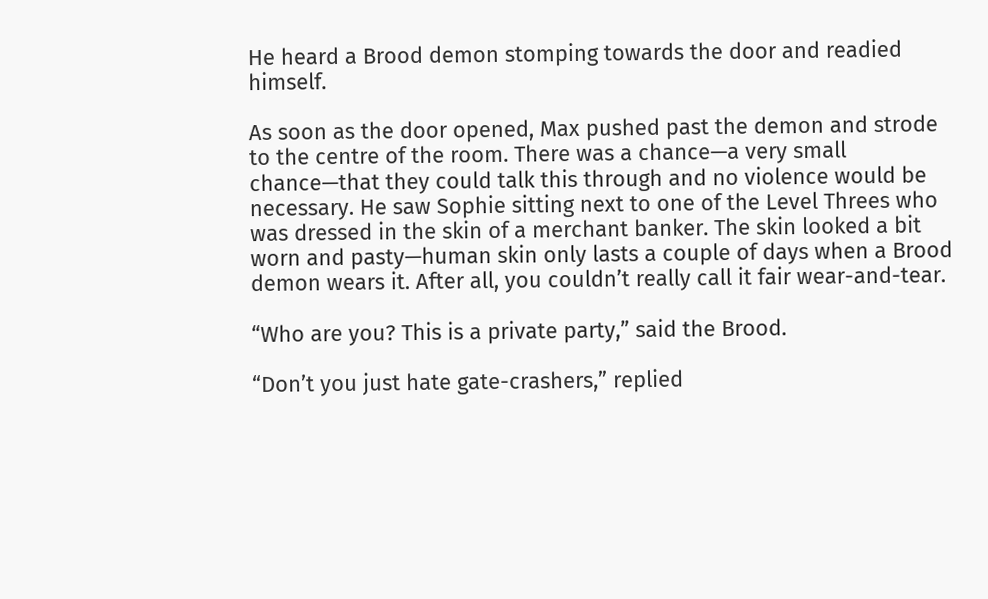He heard a Brood demon stomping towards the door and readied himself.

As soon as the door opened, Max pushed past the demon and strode to the centre of the room. There was a chance—a very small chance—that they could talk this through and no violence would be necessary. He saw Sophie sitting next to one of the Level Threes who was dressed in the skin of a merchant banker. The skin looked a bit worn and pasty—human skin only lasts a couple of days when a Brood demon wears it. After all, you couldn’t really call it fair wear-and-tear.

“Who are you? This is a private party,” said the Brood.

“Don’t you just hate gate-crashers,” replied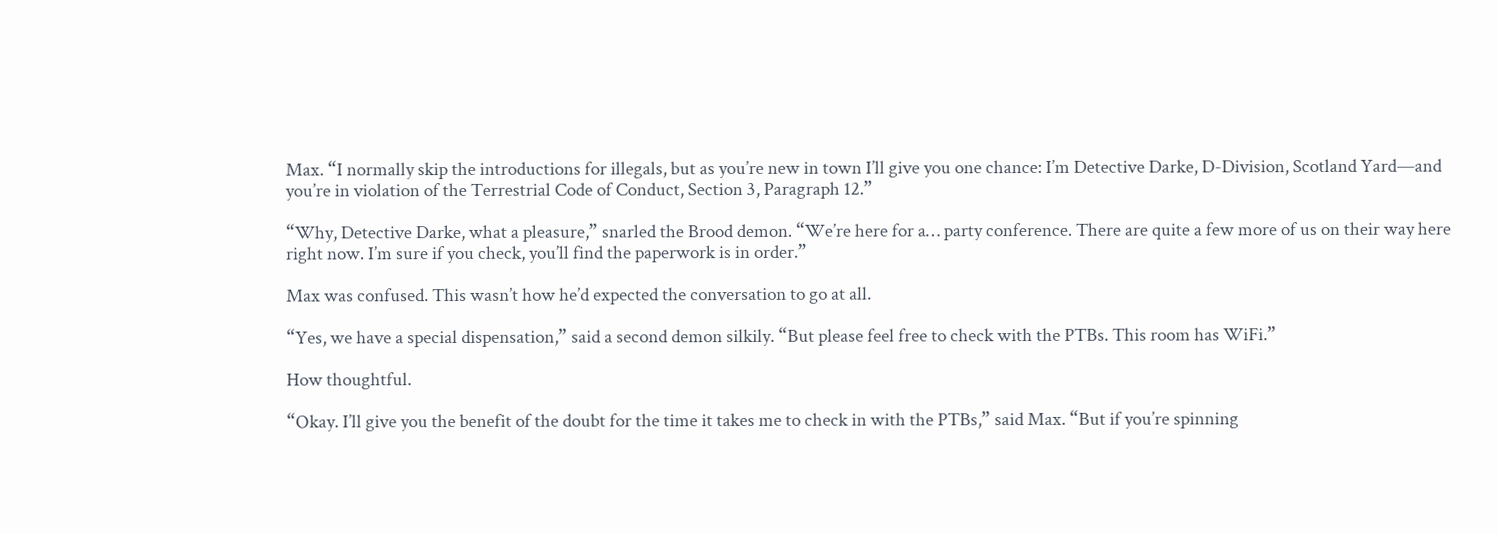Max. “I normally skip the introductions for illegals, but as you’re new in town I’ll give you one chance: I’m Detective Darke, D-Division, Scotland Yard—and you’re in violation of the Terrestrial Code of Conduct, Section 3, Paragraph 12.”

“Why, Detective Darke, what a pleasure,” snarled the Brood demon. “We’re here for a… party conference. There are quite a few more of us on their way here right now. I’m sure if you check, you’ll find the paperwork is in order.”

Max was confused. This wasn’t how he’d expected the conversation to go at all.

“Yes, we have a special dispensation,” said a second demon silkily. “But please feel free to check with the PTBs. This room has WiFi.”

How thoughtful.

“Okay. I’ll give you the benefit of the doubt for the time it takes me to check in with the PTBs,” said Max. “But if you’re spinning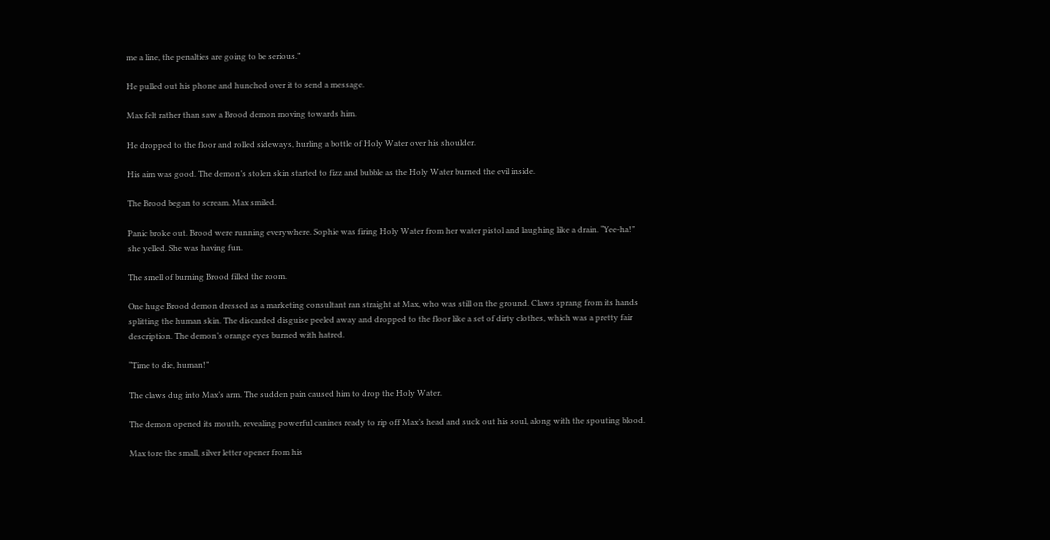me a line, the penalties are going to be serious.”

He pulled out his phone and hunched over it to send a message.

Max felt rather than saw a Brood demon moving towards him.

He dropped to the floor and rolled sideways, hurling a bottle of Holy Water over his shoulder.

His aim was good. The demon’s stolen skin started to fizz and bubble as the Holy Water burned the evil inside.

The Brood began to scream. Max smiled.

Panic broke out. Brood were running everywhere. Sophie was firing Holy Water from her water pistol and laughing like a drain. “Yee-ha!” she yelled. She was having fun.

The smell of burning Brood filled the room.

One huge Brood demon dressed as a marketing consultant ran straight at Max, who was still on the ground. Claws sprang from its hands splitting the human skin. The discarded disguise peeled away and dropped to the floor like a set of dirty clothes, which was a pretty fair description. The demon’s orange eyes burned with hatred.

“Time to die, human!”

The claws dug into Max’s arm. The sudden pain caused him to drop the Holy Water.

The demon opened its mouth, revealing powerful canines ready to rip off Max’s head and suck out his soul, along with the spouting blood.

Max tore the small, silver letter opener from his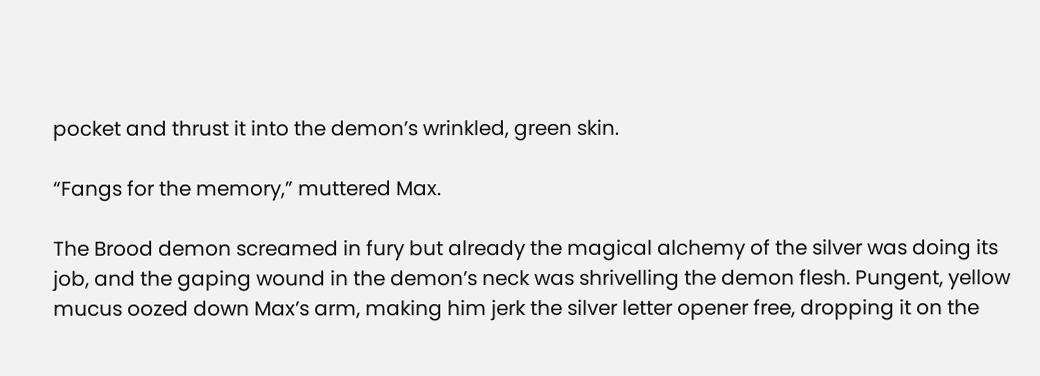pocket and thrust it into the demon’s wrinkled, green skin.

“Fangs for the memory,” muttered Max.

The Brood demon screamed in fury but already the magical alchemy of the silver was doing its job, and the gaping wound in the demon’s neck was shrivelling the demon flesh. Pungent, yellow mucus oozed down Max’s arm, making him jerk the silver letter opener free, dropping it on the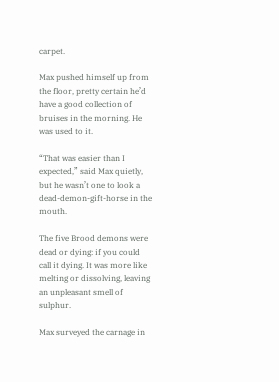carpet.

Max pushed himself up from the floor, pretty certain he’d have a good collection of bruises in the morning. He was used to it.

“That was easier than I expected,” said Max quietly, but he wasn’t one to look a dead-demon-gift-horse in the mouth.

The five Brood demons were dead or dying: if you could call it dying. It was more like melting or dissolving, leaving an unpleasant smell of sulphur.

Max surveyed the carnage in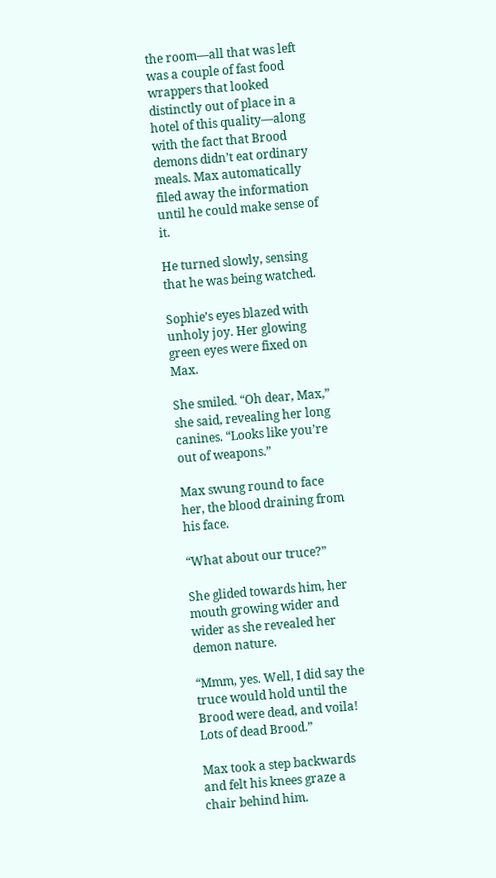the room—all that was left was a couple of fast food wrappers that looked distinctly out of place in a hotel of this quality—along with the fact that Brood demons didn’t eat ordinary meals. Max automatically filed away the information until he could make sense of it.

He turned slowly, sensing that he was being watched.

Sophie’s eyes blazed with unholy joy. Her glowing green eyes were fixed on Max.

She smiled. “Oh dear, Max,” she said, revealing her long canines. “Looks like you’re out of weapons.”

Max swung round to face her, the blood draining from his face.

“What about our truce?”

She glided towards him, her mouth growing wider and wider as she revealed her demon nature.

“Mmm, yes. Well, I did say the truce would hold until the Brood were dead, and voila! Lots of dead Brood.”

Max took a step backwards and felt his knees graze a chair behind him.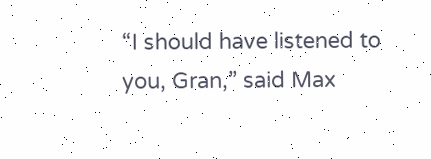“I should have listened to you, Gran,” said Max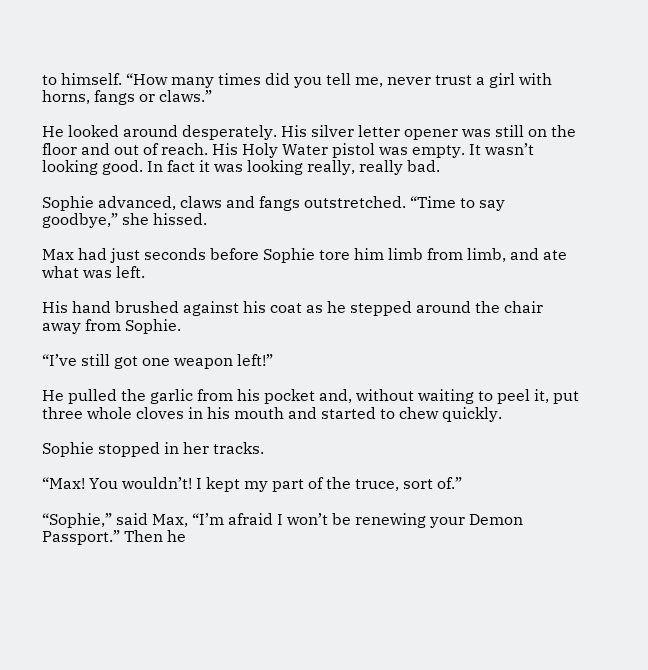to himself. “How many times did you tell me, never trust a girl with horns, fangs or claws.”

He looked around desperately. His silver letter opener was still on the floor and out of reach. His Holy Water pistol was empty. It wasn’t looking good. In fact it was looking really, really bad.

Sophie advanced, claws and fangs outstretched. “Time to say goodbye,” she hissed.

Max had just seconds before Sophie tore him limb from limb, and ate what was left.

His hand brushed against his coat as he stepped around the chair away from Sophie.

“I’ve still got one weapon left!”

He pulled the garlic from his pocket and, without waiting to peel it, put three whole cloves in his mouth and started to chew quickly.

Sophie stopped in her tracks.

“Max! You wouldn’t! I kept my part of the truce, sort of.”

“Sophie,” said Max, “I’m afraid I won’t be renewing your Demon Passport.” Then he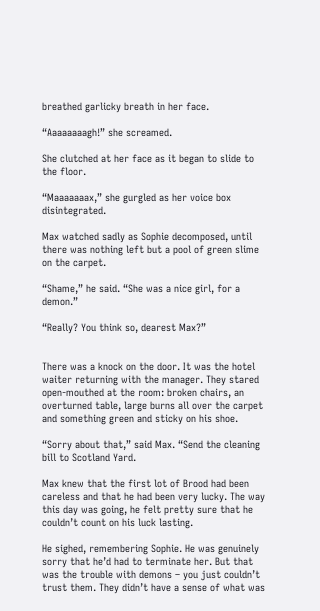breathed garlicky breath in her face.

“Aaaaaaaagh!” she screamed.

She clutched at her face as it began to slide to the floor.

“Maaaaaaax,” she gurgled as her voice box disintegrated.

Max watched sadly as Sophie decomposed, until there was nothing left but a pool of green slime on the carpet.

“Shame,” he said. “She was a nice girl, for a demon.”

“Really? You think so, dearest Max?”


There was a knock on the door. It was the hotel waiter returning with the manager. They stared open-mouthed at the room: broken chairs, an overturned table, large burns all over the carpet and something green and sticky on his shoe.

“Sorry about that,” said Max. “Send the cleaning bill to Scotland Yard.

Max knew that the first lot of Brood had been careless and that he had been very lucky. The way this day was going, he felt pretty sure that he couldn’t count on his luck lasting.

He sighed, remembering Sophie. He was genuinely sorry that he’d had to terminate her. But that was the trouble with demons – you just couldn’t trust them. They didn’t have a sense of what was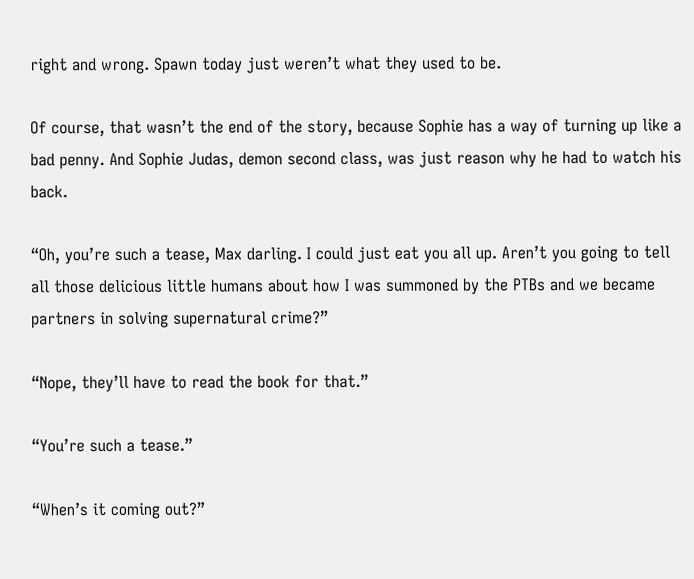right and wrong. Spawn today just weren’t what they used to be.

Of course, that wasn’t the end of the story, because Sophie has a way of turning up like a bad penny. And Sophie Judas, demon second class, was just reason why he had to watch his back.

“Oh, you’re such a tease, Max darling. I could just eat you all up. Aren’t you going to tell all those delicious little humans about how I was summoned by the PTBs and we became partners in solving supernatural crime?”

“Nope, they’ll have to read the book for that.”

“You’re such a tease.”

“When’s it coming out?”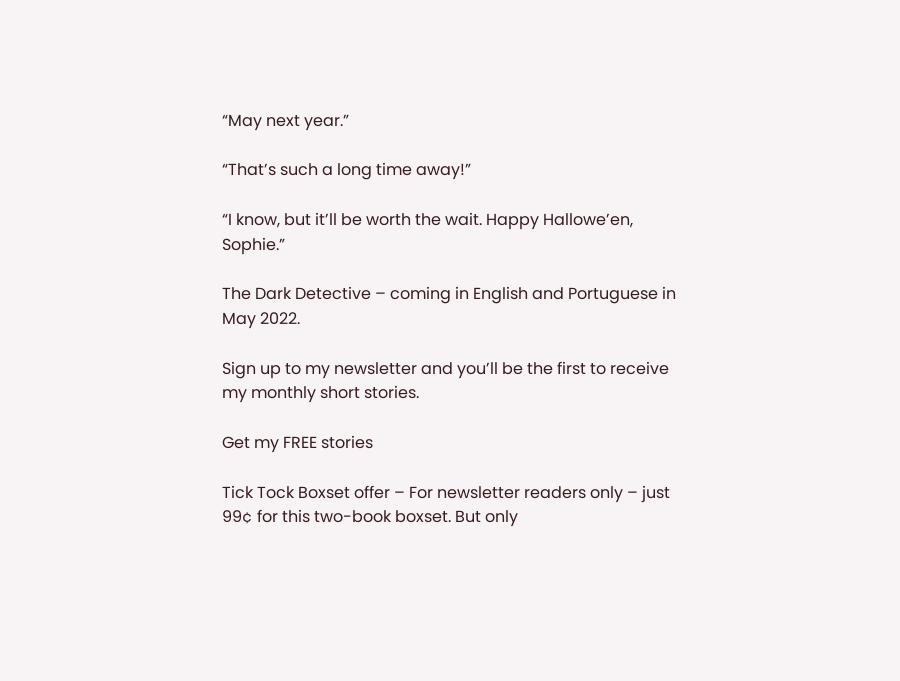“May next year.”

“That’s such a long time away!”

“I know, but it’ll be worth the wait. Happy Hallowe’en, Sophie.”

The Dark Detective – coming in English and Portuguese in May 2022.

Sign up to my newsletter and you’ll be the first to receive my monthly short stories.

Get my FREE stories

Tick Tock Boxset offer – For newsletter readers only – just 99¢ for this two-book boxset. But only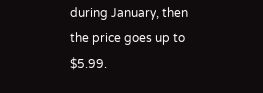during January, then the price goes up to $5.99.